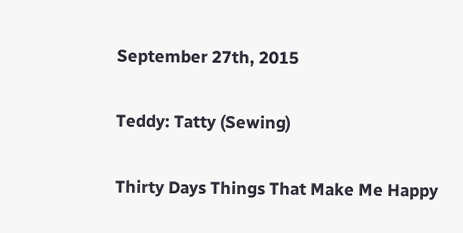September 27th, 2015

Teddy: Tatty (Sewing)

Thirty Days Things That Make Me Happy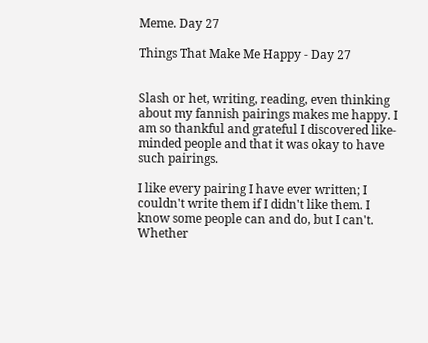Meme. Day 27

Things That Make Me Happy - Day 27


Slash or het, writing, reading, even thinking about my fannish pairings makes me happy. I am so thankful and grateful I discovered like-minded people and that it was okay to have such pairings.

I like every pairing I have ever written; I couldn't write them if I didn't like them. I know some people can and do, but I can't. Whether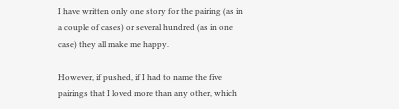I have written only one story for the pairing (as in a couple of cases) or several hundred (as in one case) they all make me happy.

However, if pushed, if I had to name the five pairings that I loved more than any other, which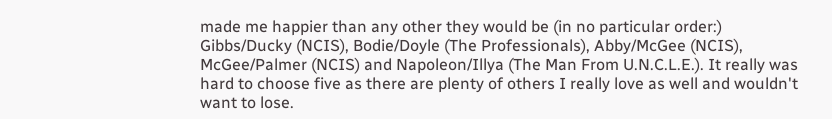made me happier than any other they would be (in no particular order:) Gibbs/Ducky (NCIS), Bodie/Doyle (The Professionals), Abby/McGee (NCIS), McGee/Palmer (NCIS) and Napoleon/Illya (The Man From U.N.C.L.E.). It really was hard to choose five as there are plenty of others I really love as well and wouldn't want to lose.